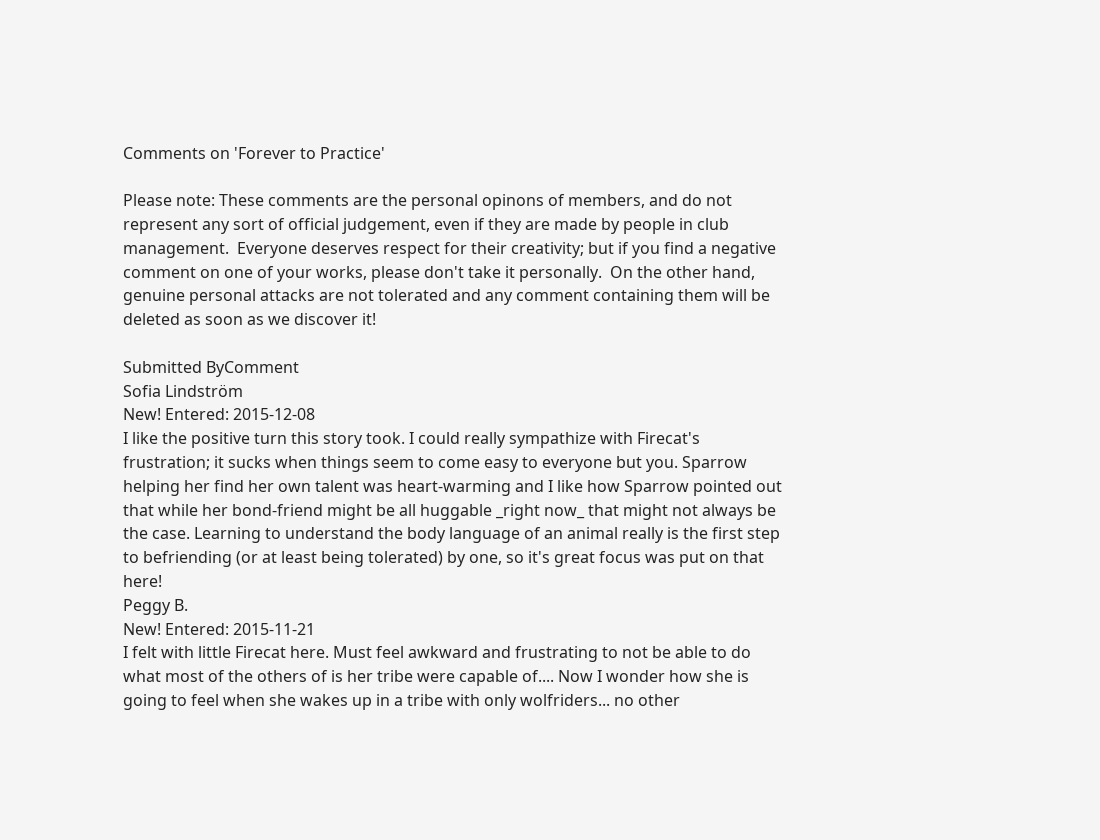Comments on 'Forever to Practice'

Please note: These comments are the personal opinons of members, and do not represent any sort of official judgement, even if they are made by people in club management.  Everyone deserves respect for their creativity; but if you find a negative comment on one of your works, please don't take it personally.  On the other hand, genuine personal attacks are not tolerated and any comment containing them will be deleted as soon as we discover it!

Submitted ByComment
Sofia Lindström
New! Entered: 2015-12-08
I like the positive turn this story took. I could really sympathize with Firecat's frustration; it sucks when things seem to come easy to everyone but you. Sparrow helping her find her own talent was heart-warming and I like how Sparrow pointed out that while her bond-friend might be all huggable _right now_ that might not always be the case. Learning to understand the body language of an animal really is the first step to befriending (or at least being tolerated) by one, so it's great focus was put on that here!
Peggy B.
New! Entered: 2015-11-21
I felt with little Firecat here. Must feel awkward and frustrating to not be able to do what most of the others of is her tribe were capable of.... Now I wonder how she is going to feel when she wakes up in a tribe with only wolfriders... no other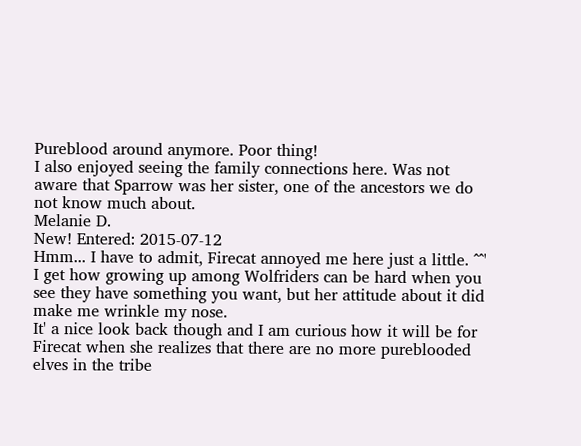Pureblood around anymore. Poor thing!
I also enjoyed seeing the family connections here. Was not aware that Sparrow was her sister, one of the ancestors we do not know much about.
Melanie D.
New! Entered: 2015-07-12
Hmm... I have to admit, Firecat annoyed me here just a little. ^^' I get how growing up among Wolfriders can be hard when you see they have something you want, but her attitude about it did make me wrinkle my nose.
It' a nice look back though and I am curious how it will be for Firecat when she realizes that there are no more pureblooded elves in the tribe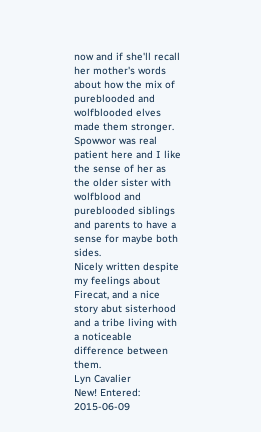now and if she'll recall her mother's words about how the mix of pureblooded and wolfblooded elves made them stronger.
Spowwor was real patient here and I like the sense of her as the older sister with wolfblood and pureblooded siblings and parents to have a sense for maybe both sides.
Nicely written despite my feelings about Firecat, and a nice story abut sisterhood and a tribe living with a noticeable difference between them.
Lyn Cavalier
New! Entered: 2015-06-09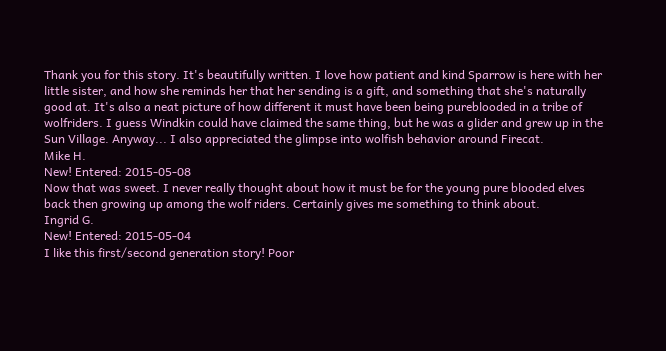Thank you for this story. It's beautifully written. I love how patient and kind Sparrow is here with her little sister, and how she reminds her that her sending is a gift, and something that she's naturally good at. It's also a neat picture of how different it must have been being pureblooded in a tribe of wolfriders. I guess Windkin could have claimed the same thing, but he was a glider and grew up in the Sun Village. Anyway... I also appreciated the glimpse into wolfish behavior around Firecat.
Mike H.
New! Entered: 2015-05-08
Now that was sweet. I never really thought about how it must be for the young pure blooded elves back then growing up among the wolf riders. Certainly gives me something to think about.
Ingrid G.
New! Entered: 2015-05-04
I like this first/second generation story! Poor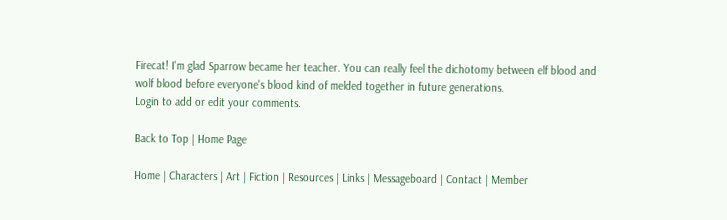Firecat! I'm glad Sparrow became her teacher. You can really feel the dichotomy between elf blood and wolf blood before everyone's blood kind of melded together in future generations.
Login to add or edit your comments.

Back to Top | Home Page

Home | Characters | Art | Fiction | Resources | Links | Messageboard | Contact | Member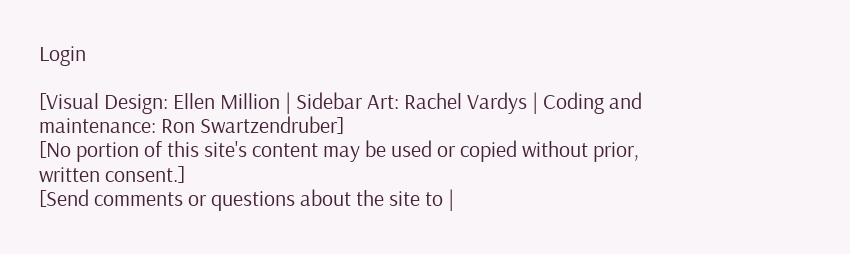Login

[Visual Design: Ellen Million | Sidebar Art: Rachel Vardys | Coding and maintenance: Ron Swartzendruber]
[No portion of this site's content may be used or copied without prior, written consent.]
[Send comments or questions about the site to |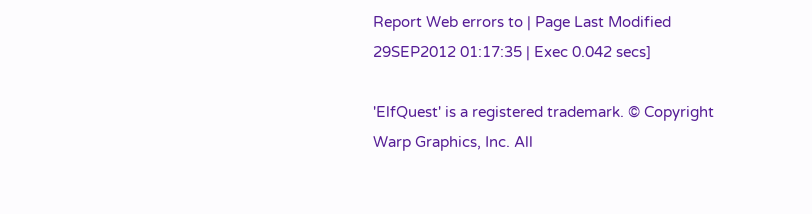Report Web errors to | Page Last Modified 29SEP2012 01:17:35 | Exec 0.042 secs]

'ElfQuest' is a registered trademark. © Copyright Warp Graphics, Inc. All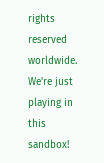rights reserved worldwide. We're just playing in this sandbox!